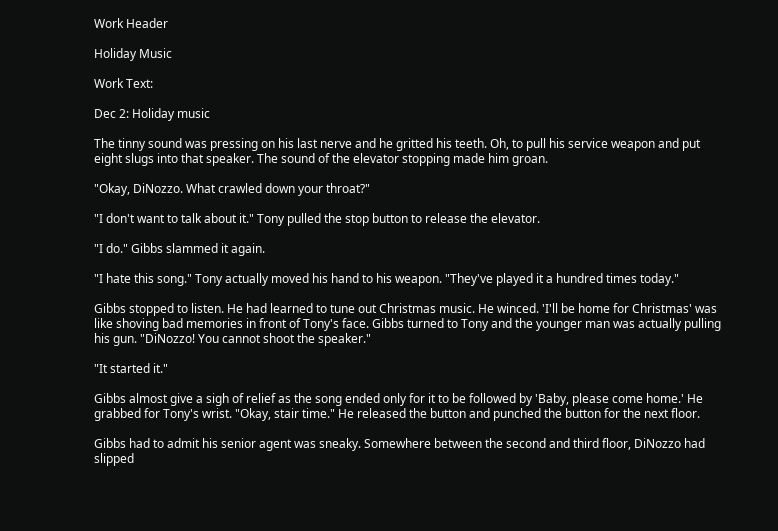Work Header

Holiday Music

Work Text:

Dec 2: Holiday music

The tinny sound was pressing on his last nerve and he gritted his teeth. Oh, to pull his service weapon and put eight slugs into that speaker. The sound of the elevator stopping made him groan.

"Okay, DiNozzo. What crawled down your throat?"

"I don't want to talk about it." Tony pulled the stop button to release the elevator.

"I do." Gibbs slammed it again.

"I hate this song." Tony actually moved his hand to his weapon. "They've played it a hundred times today."

Gibbs stopped to listen. He had learned to tune out Christmas music. He winced. 'I'll be home for Christmas' was like shoving bad memories in front of Tony's face. Gibbs turned to Tony and the younger man was actually pulling his gun. "DiNozzo! You cannot shoot the speaker."

"It started it."

Gibbs almost give a sigh of relief as the song ended only for it to be followed by 'Baby, please come home.' He grabbed for Tony's wrist. "Okay, stair time." He released the button and punched the button for the next floor.

Gibbs had to admit his senior agent was sneaky. Somewhere between the second and third floor, DiNozzo had slipped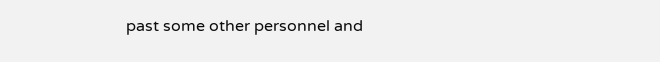past some other personnel and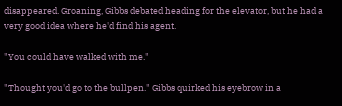disappeared. Groaning, Gibbs debated heading for the elevator, but he had a very good idea where he'd find his agent.

"You could have walked with me."

"Thought you'd go to the bullpen." Gibbs quirked his eyebrow in a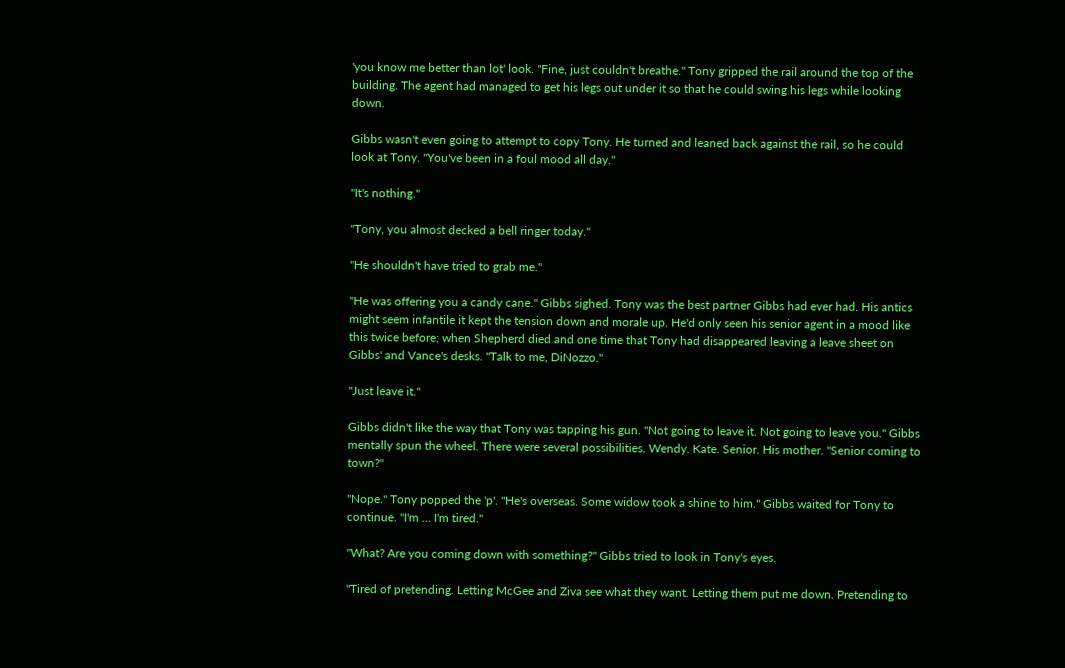'you know me better than lot' look. "Fine, just couldn't breathe." Tony gripped the rail around the top of the building. The agent had managed to get his legs out under it so that he could swing his legs while looking down.

Gibbs wasn't even going to attempt to copy Tony. He turned and leaned back against the rail, so he could look at Tony. "You've been in a foul mood all day."

"It's nothing."

"Tony, you almost decked a bell ringer today."

"He shouldn't have tried to grab me."

"He was offering you a candy cane." Gibbs sighed. Tony was the best partner Gibbs had ever had. His antics might seem infantile it kept the tension down and morale up. He'd only seen his senior agent in a mood like this twice before; when Shepherd died and one time that Tony had disappeared leaving a leave sheet on Gibbs' and Vance's desks. "Talk to me, DiNozzo."

"Just leave it."

Gibbs didn't like the way that Tony was tapping his gun. "Not going to leave it. Not going to leave you." Gibbs mentally spun the wheel. There were several possibilities. Wendy. Kate. Senior. His mother. "Senior coming to town?"

"Nope." Tony popped the 'p'. "He's overseas. Some widow took a shine to him." Gibbs waited for Tony to continue. "I'm ... I'm tired."

"What? Are you coming down with something?" Gibbs tried to look in Tony's eyes.

"Tired of pretending. Letting McGee and Ziva see what they want. Letting them put me down. Pretending to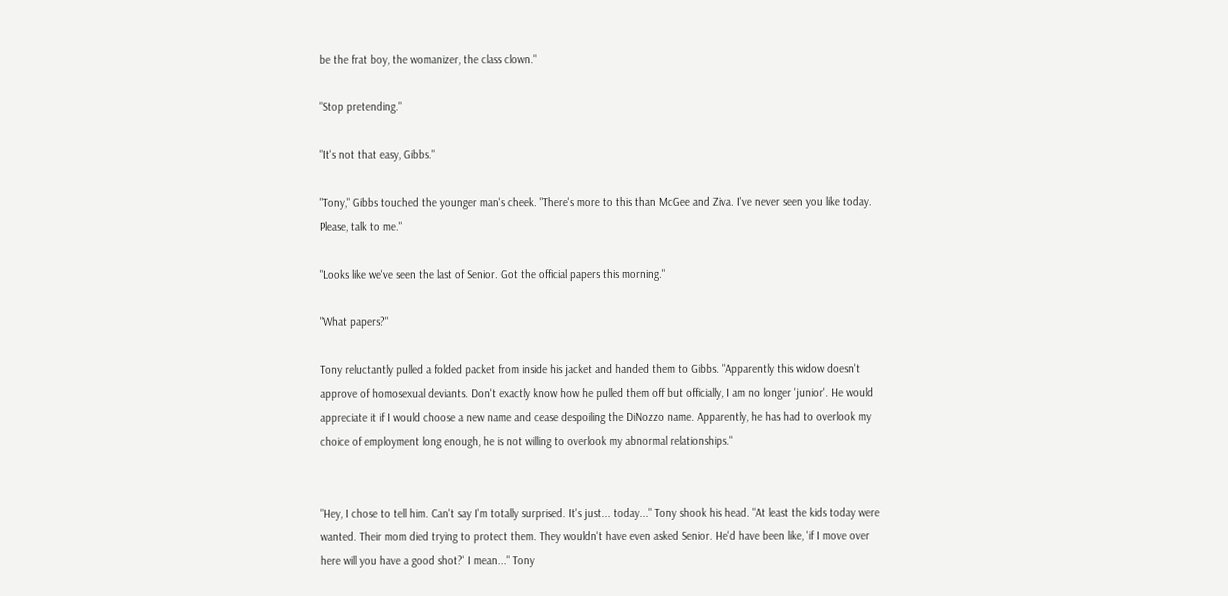be the frat boy, the womanizer, the class clown."

"Stop pretending."

"It's not that easy, Gibbs."

"Tony," Gibbs touched the younger man's cheek. "There's more to this than McGee and Ziva. I've never seen you like today. Please, talk to me."

"Looks like we've seen the last of Senior. Got the official papers this morning."

"What papers?"

Tony reluctantly pulled a folded packet from inside his jacket and handed them to Gibbs. "Apparently this widow doesn't approve of homosexual deviants. Don't exactly know how he pulled them off but officially, I am no longer 'junior'. He would appreciate it if I would choose a new name and cease despoiling the DiNozzo name. Apparently, he has had to overlook my choice of employment long enough, he is not willing to overlook my abnormal relationships."


"Hey, I chose to tell him. Can't say I'm totally surprised. It's just... today..." Tony shook his head. "At least the kids today were wanted. Their mom died trying to protect them. They wouldn't have even asked Senior. He'd have been like, 'if I move over here will you have a good shot?' I mean..." Tony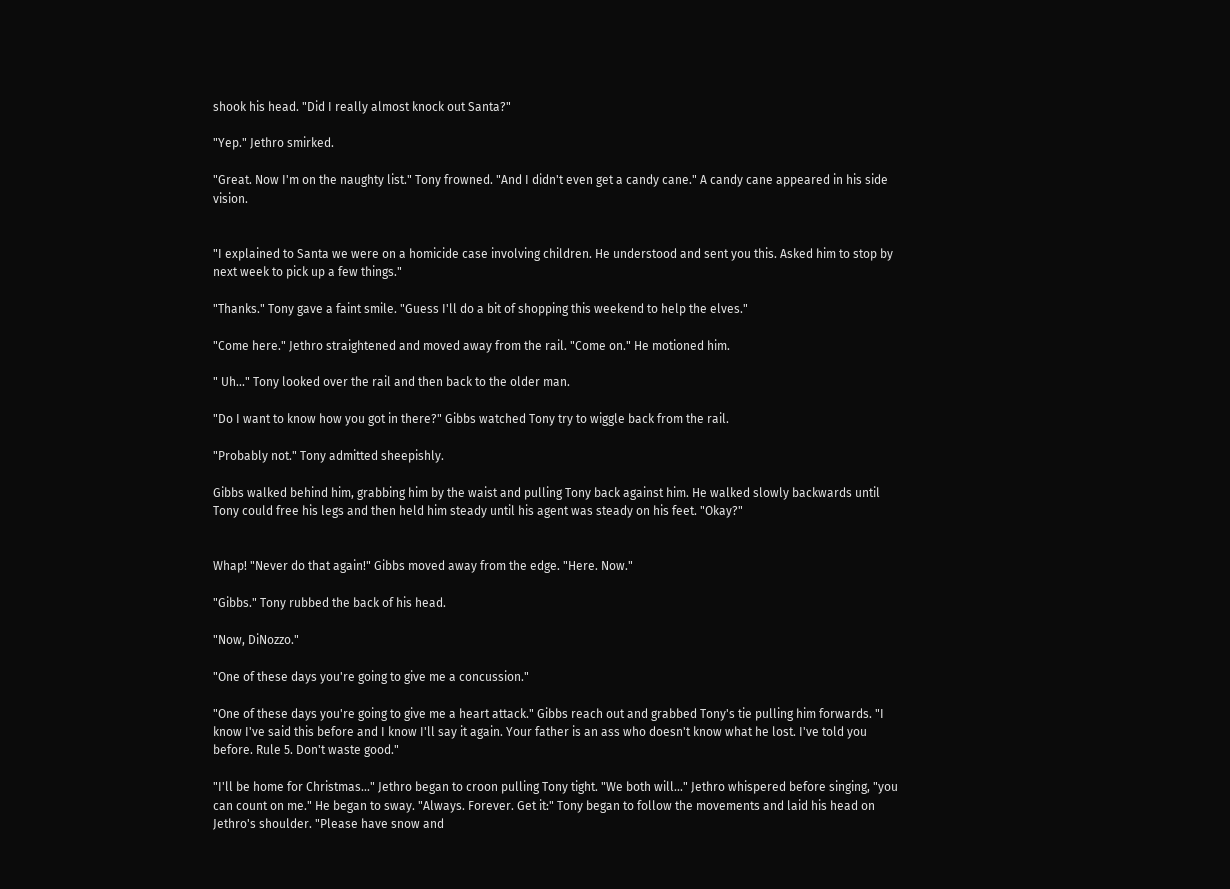shook his head. "Did I really almost knock out Santa?"

"Yep." Jethro smirked.

"Great. Now I'm on the naughty list." Tony frowned. "And I didn't even get a candy cane." A candy cane appeared in his side vision.


"I explained to Santa we were on a homicide case involving children. He understood and sent you this. Asked him to stop by next week to pick up a few things."

"Thanks." Tony gave a faint smile. "Guess I'll do a bit of shopping this weekend to help the elves."

"Come here." Jethro straightened and moved away from the rail. "Come on." He motioned him.

" Uh..." Tony looked over the rail and then back to the older man.

"Do I want to know how you got in there?" Gibbs watched Tony try to wiggle back from the rail.

"Probably not." Tony admitted sheepishly.

Gibbs walked behind him, grabbing him by the waist and pulling Tony back against him. He walked slowly backwards until Tony could free his legs and then held him steady until his agent was steady on his feet. "Okay?"


Whap! "Never do that again!" Gibbs moved away from the edge. "Here. Now."

"Gibbs." Tony rubbed the back of his head.

"Now, DiNozzo."

"One of these days you're going to give me a concussion."

"One of these days you're going to give me a heart attack." Gibbs reach out and grabbed Tony's tie pulling him forwards. "I know I've said this before and I know I'll say it again. Your father is an ass who doesn't know what he lost. I've told you before. Rule 5. Don't waste good."

"I'll be home for Christmas..." Jethro began to croon pulling Tony tight. "We both will..." Jethro whispered before singing, "you can count on me." He began to sway. "Always. Forever. Get it:" Tony began to follow the movements and laid his head on Jethro's shoulder. "Please have snow and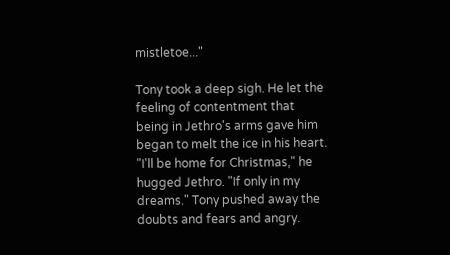mistletoe..."

Tony took a deep sigh. He let the feeling of contentment that being in Jethro's arms gave him began to melt the ice in his heart. "I'll be home for Christmas," he hugged Jethro. "If only in my dreams." Tony pushed away the doubts and fears and angry.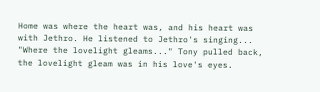Home was where the heart was, and his heart was with Jethro. He listened to Jethro's singing... "Where the lovelight gleams..." Tony pulled back, the lovelight gleam was in his love's eyes.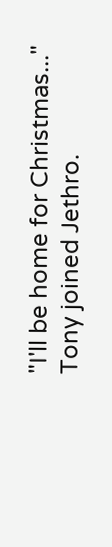"I'll be home for Christmas..." Tony joined Jethro.